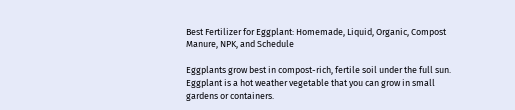Best Fertilizer for Eggplant: Homemade, Liquid, Organic, Compost Manure, NPK, and Schedule

Eggplants grow best in compost-rich, fertile soil under the full sun. Eggplant is a hot weather vegetable that you can grow in small gardens or containers.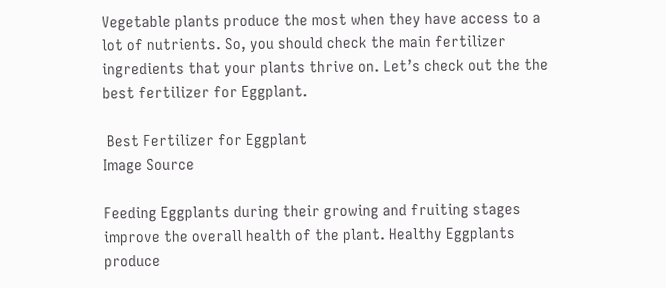Vegetable plants produce the most when they have access to a lot of nutrients. So, you should check the main fertilizer ingredients that your plants thrive on. Let’s check out the the best fertilizer for Eggplant.

 Best Fertilizer for Eggplant
Image Source

Feeding Eggplants during their growing and fruiting stages improve the overall health of the plant. Healthy Eggplants produce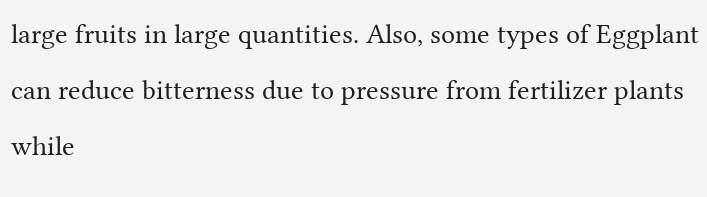large fruits in large quantities. Also, some types of Eggplant can reduce bitterness due to pressure from fertilizer plants while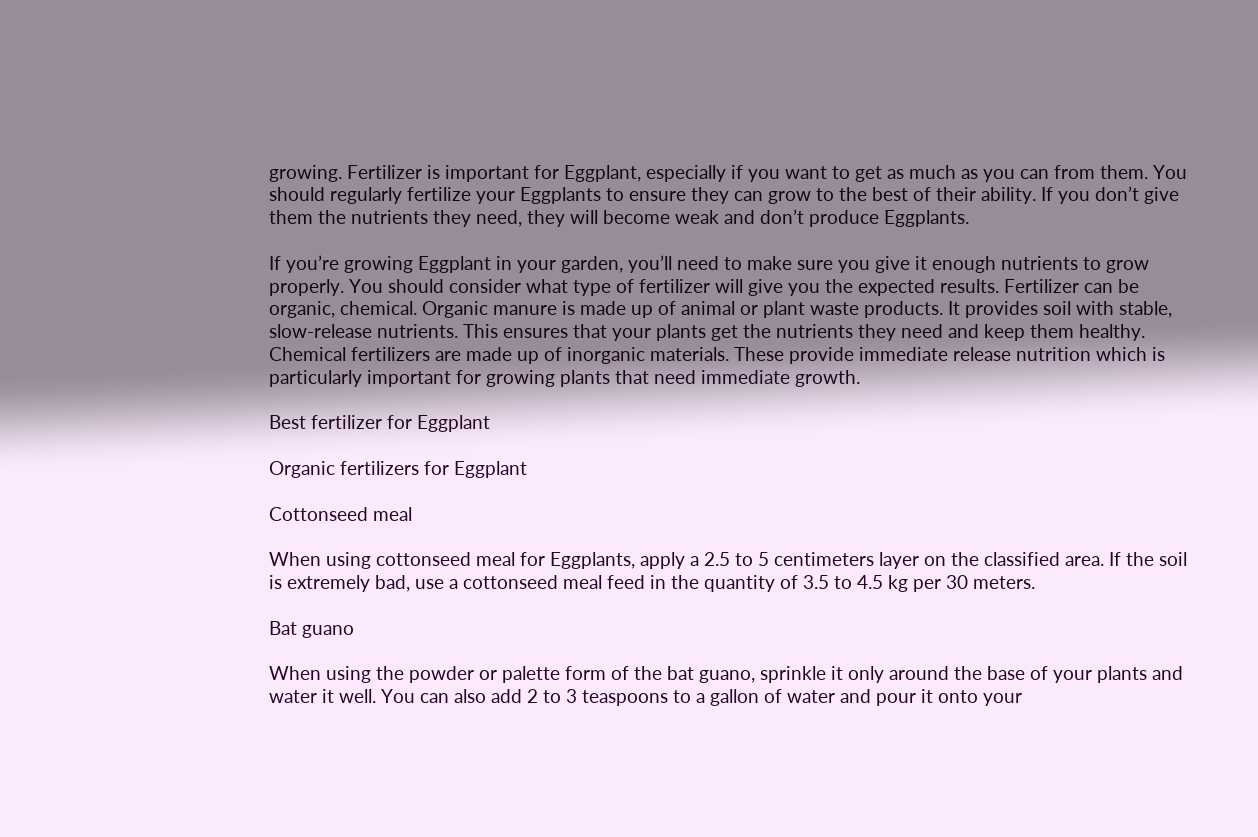growing. Fertilizer is important for Eggplant, especially if you want to get as much as you can from them. You should regularly fertilize your Eggplants to ensure they can grow to the best of their ability. If you don’t give them the nutrients they need, they will become weak and don’t produce Eggplants.

If you’re growing Eggplant in your garden, you’ll need to make sure you give it enough nutrients to grow properly. You should consider what type of fertilizer will give you the expected results. Fertilizer can be organic, chemical. Organic manure is made up of animal or plant waste products. It provides soil with stable, slow-release nutrients. This ensures that your plants get the nutrients they need and keep them healthy. Chemical fertilizers are made up of inorganic materials. These provide immediate release nutrition which is particularly important for growing plants that need immediate growth.

Best fertilizer for Eggplant

Organic fertilizers for Eggplant

Cottonseed meal

When using cottonseed meal for Eggplants, apply a 2.5 to 5 centimeters layer on the classified area. If the soil is extremely bad, use a cottonseed meal feed in the quantity of 3.5 to 4.5 kg per 30 meters.

Bat guano

When using the powder or palette form of the bat guano, sprinkle it only around the base of your plants and water it well. You can also add 2 to 3 teaspoons to a gallon of water and pour it onto your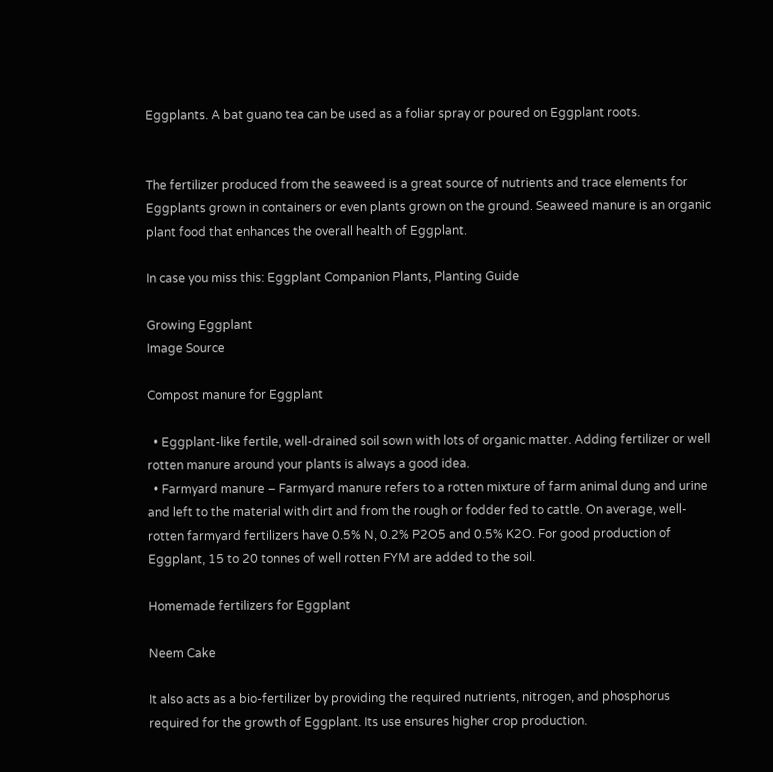Eggplants. A bat guano tea can be used as a foliar spray or poured on Eggplant roots.


The fertilizer produced from the seaweed is a great source of nutrients and trace elements for Eggplants grown in containers or even plants grown on the ground. Seaweed manure is an organic plant food that enhances the overall health of Eggplant.

In case you miss this: Eggplant Companion Plants, Planting Guide

Growing Eggplant
Image Source

Compost manure for Eggplant

  • Eggplant-like fertile, well-drained soil sown with lots of organic matter. Adding fertilizer or well rotten manure around your plants is always a good idea.
  • Farmyard manure – Farmyard manure refers to a rotten mixture of farm animal dung and urine and left to the material with dirt and from the rough or fodder fed to cattle. On average, well-rotten farmyard fertilizers have 0.5% N, 0.2% P2O5 and 0.5% K2O. For good production of Eggplant, 15 to 20 tonnes of well rotten FYM are added to the soil.

Homemade fertilizers for Eggplant

Neem Cake

It also acts as a bio-fertilizer by providing the required nutrients, nitrogen, and phosphorus required for the growth of Eggplant. Its use ensures higher crop production.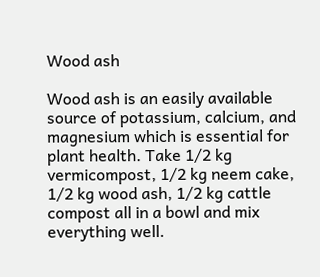Wood ash

Wood ash is an easily available source of potassium, calcium, and magnesium which is essential for plant health. Take 1/2 kg vermicompost, 1/2 kg neem cake, 1/2 kg wood ash, 1/2 kg cattle compost all in a bowl and mix everything well.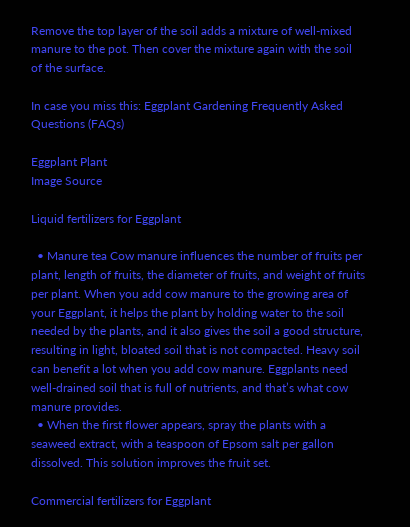Remove the top layer of the soil adds a mixture of well-mixed manure to the pot. Then cover the mixture again with the soil of the surface.

In case you miss this: Eggplant Gardening Frequently Asked Questions (FAQs)

Eggplant Plant
Image Source

Liquid fertilizers for Eggplant

  • Manure tea Cow manure influences the number of fruits per plant, length of fruits, the diameter of fruits, and weight of fruits per plant. When you add cow manure to the growing area of your Eggplant, it helps the plant by holding water to the soil needed by the plants, and it also gives the soil a good structure, resulting in light, bloated soil that is not compacted. Heavy soil can benefit a lot when you add cow manure. Eggplants need well-drained soil that is full of nutrients, and that’s what cow manure provides.
  • When the first flower appears, spray the plants with a seaweed extract, with a teaspoon of Epsom salt per gallon dissolved. This solution improves the fruit set.

Commercial fertilizers for Eggplant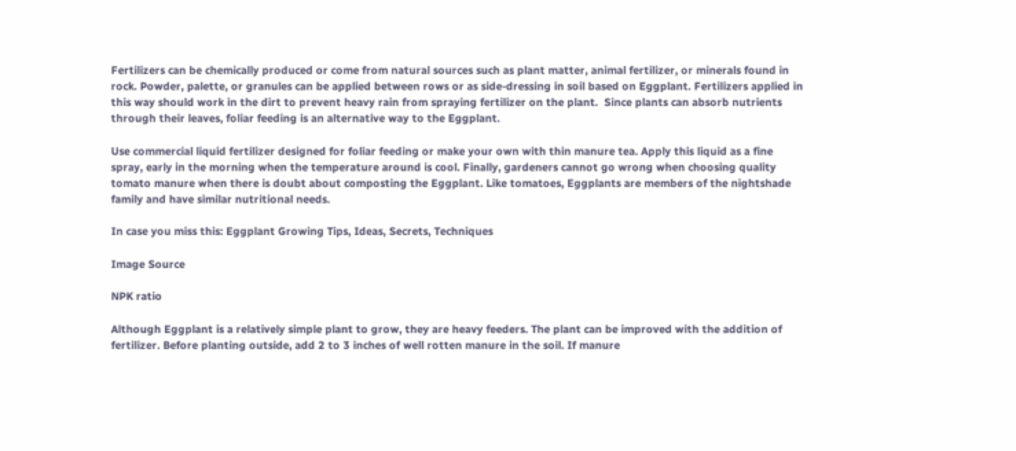Fertilizers can be chemically produced or come from natural sources such as plant matter, animal fertilizer, or minerals found in rock. Powder, palette, or granules can be applied between rows or as side-dressing in soil based on Eggplant. Fertilizers applied in this way should work in the dirt to prevent heavy rain from spraying fertilizer on the plant.  Since plants can absorb nutrients through their leaves, foliar feeding is an alternative way to the Eggplant.

Use commercial liquid fertilizer designed for foliar feeding or make your own with thin manure tea. Apply this liquid as a fine spray, early in the morning when the temperature around is cool. Finally, gardeners cannot go wrong when choosing quality tomato manure when there is doubt about composting the Eggplant. Like tomatoes, Eggplants are members of the nightshade family and have similar nutritional needs.

In case you miss this: Eggplant Growing Tips, Ideas, Secrets, Techniques

Image Source

NPK ratio

Although Eggplant is a relatively simple plant to grow, they are heavy feeders. The plant can be improved with the addition of fertilizer. Before planting outside, add 2 to 3 inches of well rotten manure in the soil. If manure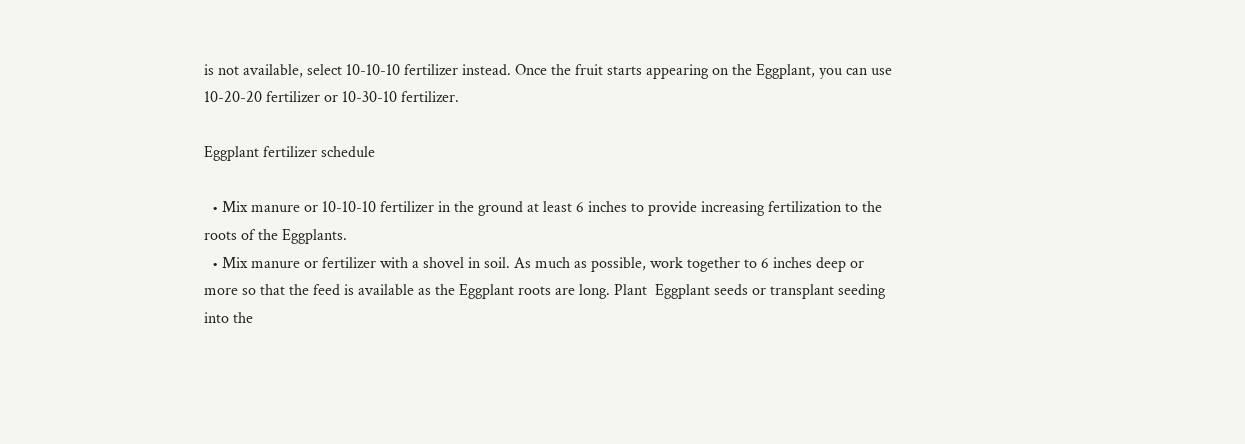is not available, select 10-10-10 fertilizer instead. Once the fruit starts appearing on the Eggplant, you can use 10-20-20 fertilizer or 10-30-10 fertilizer.

Eggplant fertilizer schedule

  • Mix manure or 10-10-10 fertilizer in the ground at least 6 inches to provide increasing fertilization to the roots of the Eggplants.
  • Mix manure or fertilizer with a shovel in soil. As much as possible, work together to 6 inches deep or more so that the feed is available as the Eggplant roots are long. Plant  Eggplant seeds or transplant seeding into the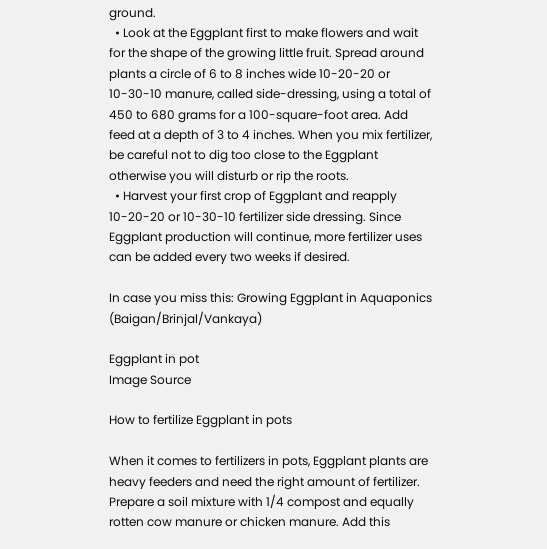ground.
  • Look at the Eggplant first to make flowers and wait for the shape of the growing little fruit. Spread around plants a circle of 6 to 8 inches wide 10-20-20 or 10-30-10 manure, called side-dressing, using a total of 450 to 680 grams for a 100-square-foot area. Add feed at a depth of 3 to 4 inches. When you mix fertilizer, be careful not to dig too close to the Eggplant otherwise you will disturb or rip the roots.
  • Harvest your first crop of Eggplant and reapply 10-20-20 or 10-30-10 fertilizer side dressing. Since Eggplant production will continue, more fertilizer uses can be added every two weeks if desired.

In case you miss this: Growing Eggplant in Aquaponics (Baigan/Brinjal/Vankaya)

Eggplant in pot
Image Source

How to fertilize Eggplant in pots

When it comes to fertilizers in pots, Eggplant plants are heavy feeders and need the right amount of fertilizer. Prepare a soil mixture with 1/4 compost and equally rotten cow manure or chicken manure. Add this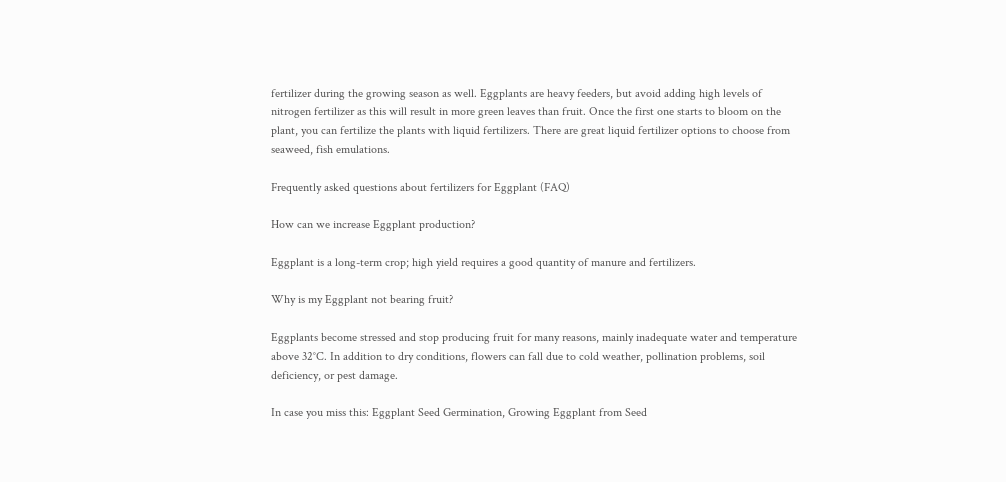fertilizer during the growing season as well. Eggplants are heavy feeders, but avoid adding high levels of nitrogen fertilizer as this will result in more green leaves than fruit. Once the first one starts to bloom on the plant, you can fertilize the plants with liquid fertilizers. There are great liquid fertilizer options to choose from seaweed, fish emulations.

Frequently asked questions about fertilizers for Eggplant (FAQ)

How can we increase Eggplant production?

Eggplant is a long-term crop; high yield requires a good quantity of manure and fertilizers.

Why is my Eggplant not bearing fruit?

Eggplants become stressed and stop producing fruit for many reasons, mainly inadequate water and temperature above 32°C. In addition to dry conditions, flowers can fall due to cold weather, pollination problems, soil deficiency, or pest damage.

In case you miss this: Eggplant Seed Germination, Growing Eggplant from Seed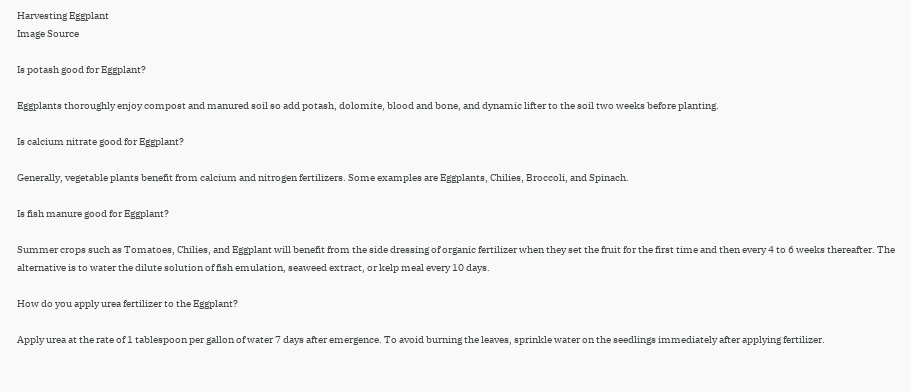Harvesting Eggplant
Image Source

Is potash good for Eggplant?

Eggplants thoroughly enjoy compost and manured soil so add potash, dolomite, blood and bone, and dynamic lifter to the soil two weeks before planting.

Is calcium nitrate good for Eggplant?

Generally, vegetable plants benefit from calcium and nitrogen fertilizers. Some examples are Eggplants, Chilies, Broccoli, and Spinach.

Is fish manure good for Eggplant?

Summer crops such as Tomatoes, Chilies, and Eggplant will benefit from the side dressing of organic fertilizer when they set the fruit for the first time and then every 4 to 6 weeks thereafter. The alternative is to water the dilute solution of fish emulation, seaweed extract, or kelp meal every 10 days.

How do you apply urea fertilizer to the Eggplant?

Apply urea at the rate of 1 tablespoon per gallon of water 7 days after emergence. To avoid burning the leaves, sprinkle water on the seedlings immediately after applying fertilizer.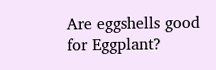Are eggshells good for Eggplant?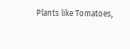Plants like Tomatoes,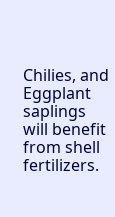Chilies, and Eggplant saplings will benefit from shell fertilizers.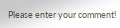Please enter your comment!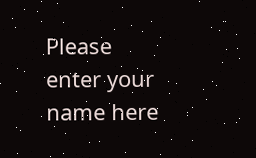Please enter your name here